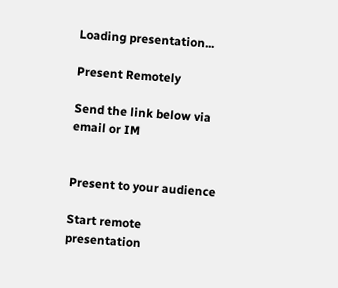Loading presentation...

Present Remotely

Send the link below via email or IM


Present to your audience

Start remote presentation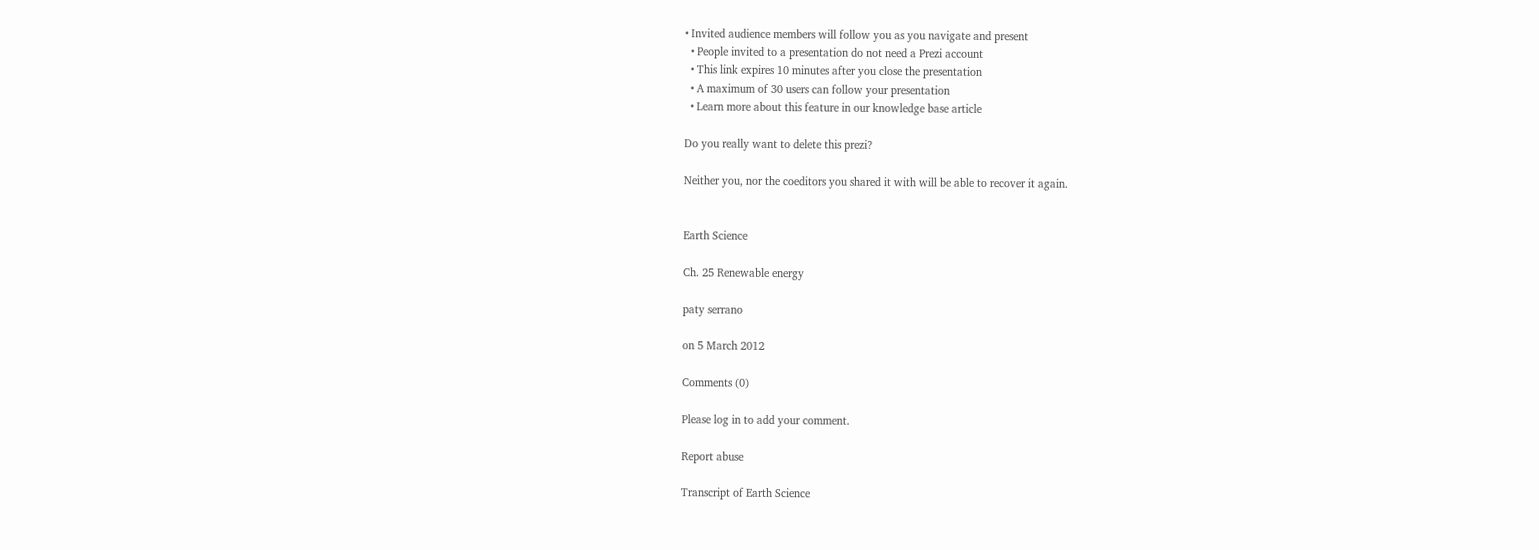• Invited audience members will follow you as you navigate and present
  • People invited to a presentation do not need a Prezi account
  • This link expires 10 minutes after you close the presentation
  • A maximum of 30 users can follow your presentation
  • Learn more about this feature in our knowledge base article

Do you really want to delete this prezi?

Neither you, nor the coeditors you shared it with will be able to recover it again.


Earth Science

Ch. 25 Renewable energy

paty serrano

on 5 March 2012

Comments (0)

Please log in to add your comment.

Report abuse

Transcript of Earth Science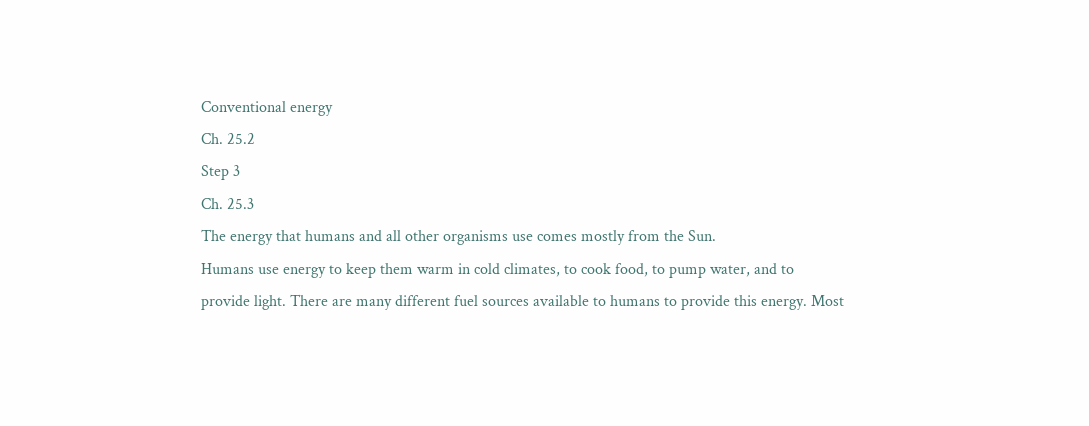Conventional energy
Ch. 25.2
Step 3
Ch. 25.3
The energy that humans and all other organisms use comes mostly from the Sun.
Humans use energy to keep them warm in cold climates, to cook food, to pump water, and to provide light. There are many different fuel sources available to humans to provide this energy. Most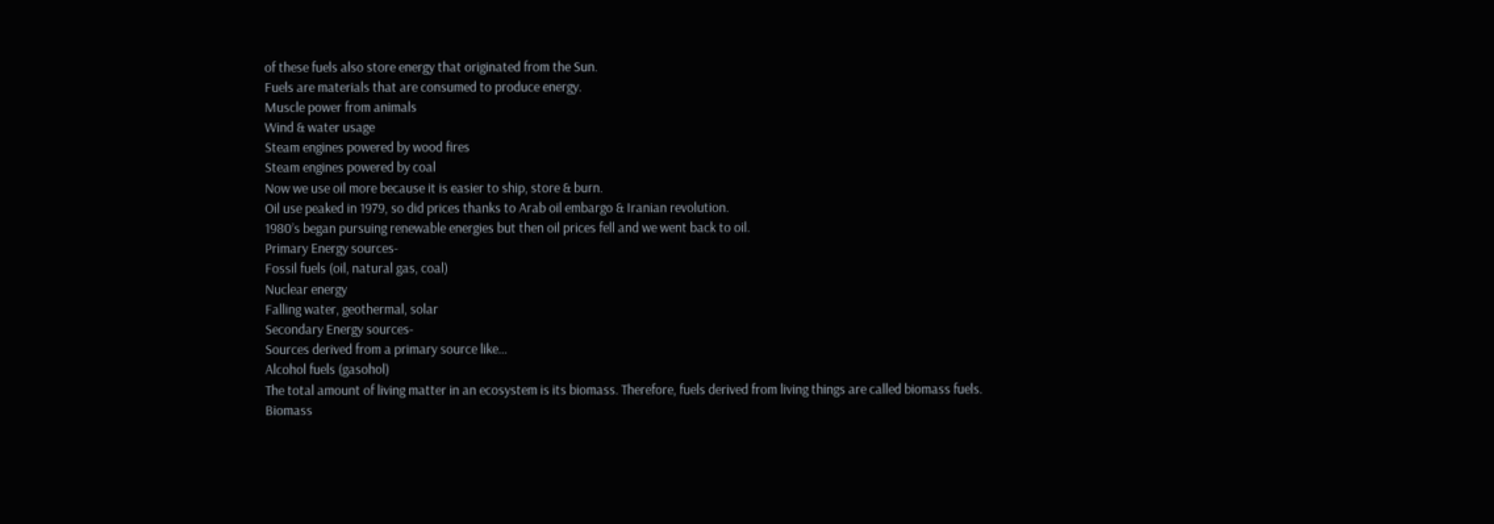of these fuels also store energy that originated from the Sun.
Fuels are materials that are consumed to produce energy.
Muscle power from animals
Wind & water usage
Steam engines powered by wood fires
Steam engines powered by coal
Now we use oil more because it is easier to ship, store & burn.
Oil use peaked in 1979, so did prices thanks to Arab oil embargo & Iranian revolution.
1980’s began pursuing renewable energies but then oil prices fell and we went back to oil.
Primary Energy sources-
Fossil fuels (oil, natural gas, coal)
Nuclear energy
Falling water, geothermal, solar
Secondary Energy sources-
Sources derived from a primary source like…
Alcohol fuels (gasohol)
The total amount of living matter in an ecosystem is its biomass. Therefore, fuels derived from living things are called biomass fuels.
Biomass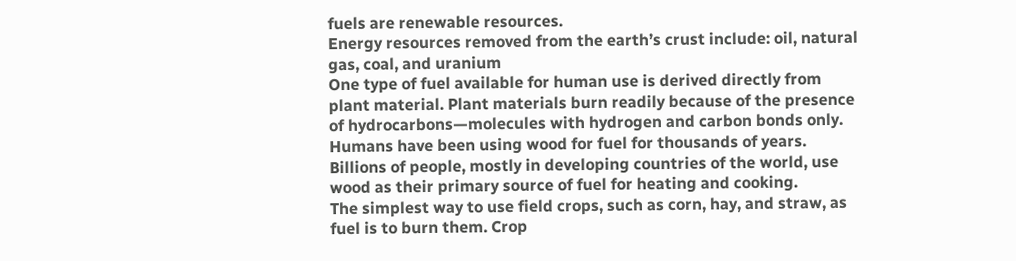fuels are renewable resources.
Energy resources removed from the earth’s crust include: oil, natural gas, coal, and uranium
One type of fuel available for human use is derived directly from plant material. Plant materials burn readily because of the presence of hydrocarbons—molecules with hydrogen and carbon bonds only.
Humans have been using wood for fuel for thousands of years. Billions of people, mostly in developing countries of the world, use wood as their primary source of fuel for heating and cooking.
The simplest way to use field crops, such as corn, hay, and straw, as fuel is to burn them. Crop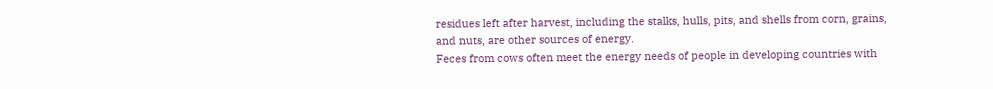residues left after harvest, including the stalks, hulls, pits, and shells from corn, grains, and nuts, are other sources of energy.
Feces from cows often meet the energy needs of people in developing countries with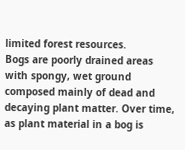limited forest resources.
Bogs are poorly drained areas with spongy, wet ground composed mainly of dead and decaying plant matter. Over time, as plant material in a bog is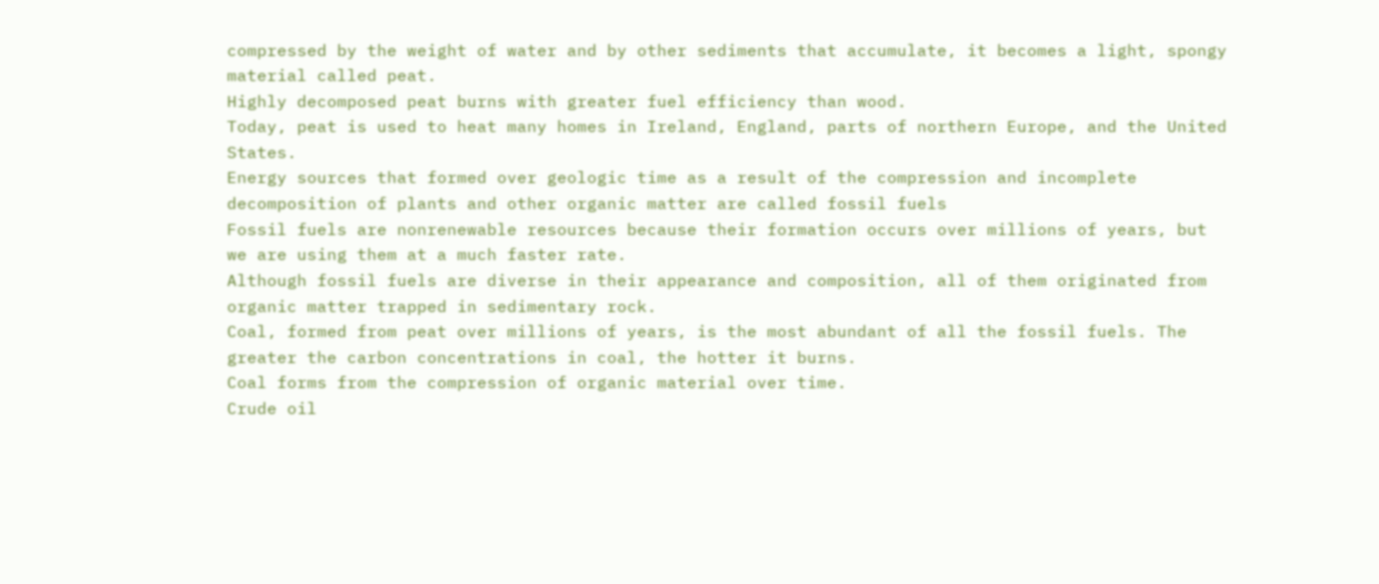compressed by the weight of water and by other sediments that accumulate, it becomes a light, spongy material called peat.
Highly decomposed peat burns with greater fuel efficiency than wood.
Today, peat is used to heat many homes in Ireland, England, parts of northern Europe, and the United States.
Energy sources that formed over geologic time as a result of the compression and incomplete decomposition of plants and other organic matter are called fossil fuels
Fossil fuels are nonrenewable resources because their formation occurs over millions of years, but we are using them at a much faster rate.
Although fossil fuels are diverse in their appearance and composition, all of them originated from organic matter trapped in sedimentary rock.
Coal, formed from peat over millions of years, is the most abundant of all the fossil fuels. The greater the carbon concentrations in coal, the hotter it burns.
Coal forms from the compression of organic material over time.
Crude oil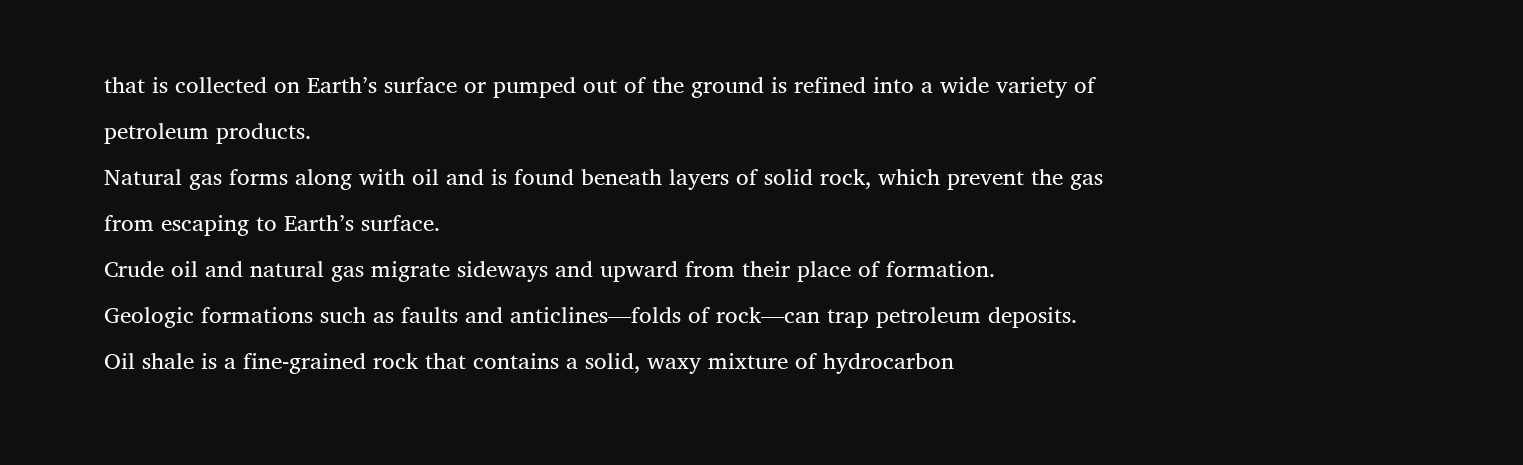that is collected on Earth’s surface or pumped out of the ground is refined into a wide variety of petroleum products.
Natural gas forms along with oil and is found beneath layers of solid rock, which prevent the gas from escaping to Earth’s surface.
Crude oil and natural gas migrate sideways and upward from their place of formation.
Geologic formations such as faults and anticlines—folds of rock—can trap petroleum deposits.
Oil shale is a fine-grained rock that contains a solid, waxy mixture of hydrocarbon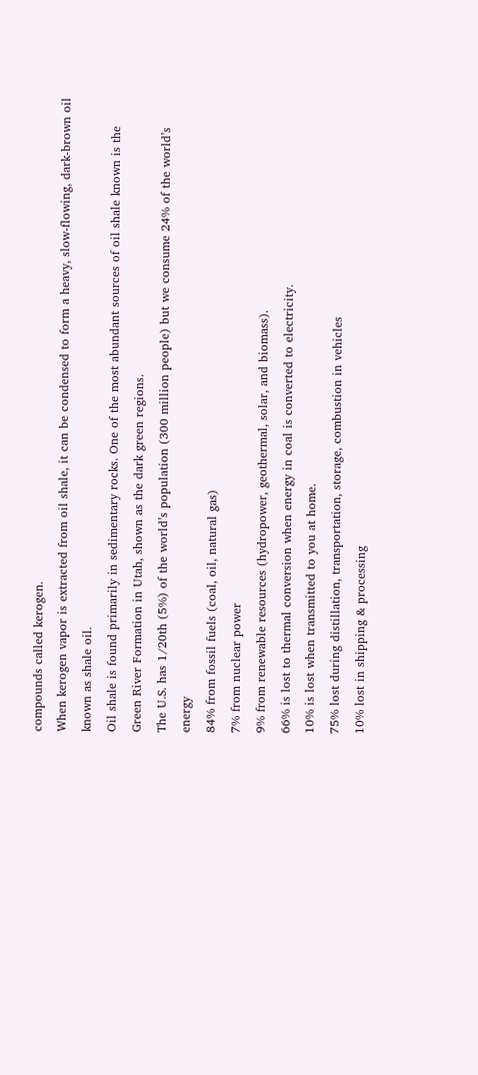compounds called kerogen.
When kerogen vapor is extracted from oil shale, it can be condensed to form a heavy, slow-flowing, dark-brown oil known as shale oil.
Oil shale is found primarily in sedimentary rocks. One of the most abundant sources of oil shale known is the Green River Formation in Utah, shown as the dark green regions.
The U.S. has 1/20th (5%) of the world’s population (300 million people) but we consume 24% of the world’s energy
84% from fossil fuels (coal, oil, natural gas)
7% from nuclear power
9% from renewable resources (hydropower, geothermal, solar, and biomass).
66% is lost to thermal conversion when energy in coal is converted to electricity.
10% is lost when transmitted to you at home.
75% lost during distillation, transportation, storage, combustion in vehicles
10% lost in shipping & processing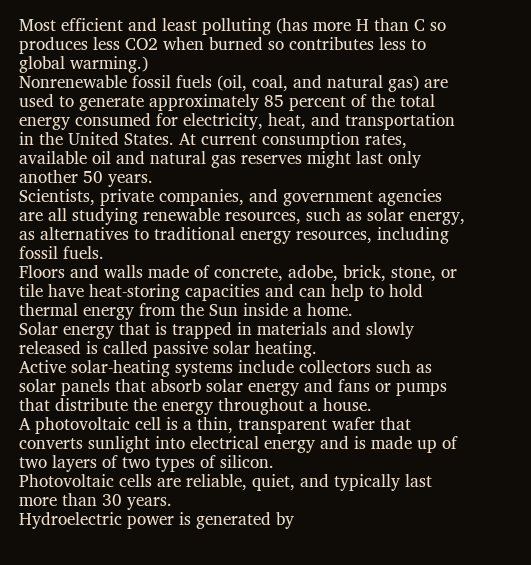Most efficient and least polluting (has more H than C so produces less CO2 when burned so contributes less to global warming.)
Nonrenewable fossil fuels (oil, coal, and natural gas) are used to generate approximately 85 percent of the total energy consumed for electricity, heat, and transportation in the United States. At current consumption rates, available oil and natural gas reserves might last only another 50 years.
Scientists, private companies, and government agencies are all studying renewable resources, such as solar energy, as alternatives to traditional energy resources, including fossil fuels.
Floors and walls made of concrete, adobe, brick, stone, or tile have heat-storing capacities and can help to hold thermal energy from the Sun inside a home.
Solar energy that is trapped in materials and slowly released is called passive solar heating.
Active solar-heating systems include collectors such as solar panels that absorb solar energy and fans or pumps that distribute the energy throughout a house.
A photovoltaic cell is a thin, transparent wafer that converts sunlight into electrical energy and is made up of two layers of two types of silicon.
Photovoltaic cells are reliable, quiet, and typically last more than 30 years.
Hydroelectric power is generated by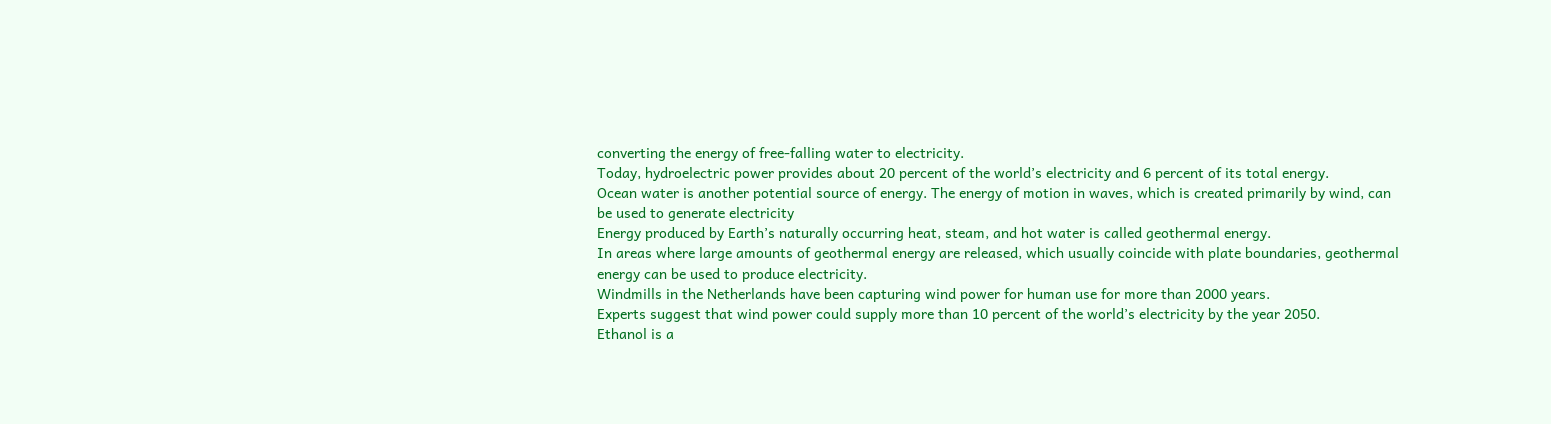converting the energy of free-falling water to electricity.
Today, hydroelectric power provides about 20 percent of the world’s electricity and 6 percent of its total energy.
Ocean water is another potential source of energy. The energy of motion in waves, which is created primarily by wind, can be used to generate electricity
Energy produced by Earth’s naturally occurring heat, steam, and hot water is called geothermal energy.
In areas where large amounts of geothermal energy are released, which usually coincide with plate boundaries, geothermal energy can be used to produce electricity.
Windmills in the Netherlands have been capturing wind power for human use for more than 2000 years.
Experts suggest that wind power could supply more than 10 percent of the world’s electricity by the year 2050.
Ethanol is a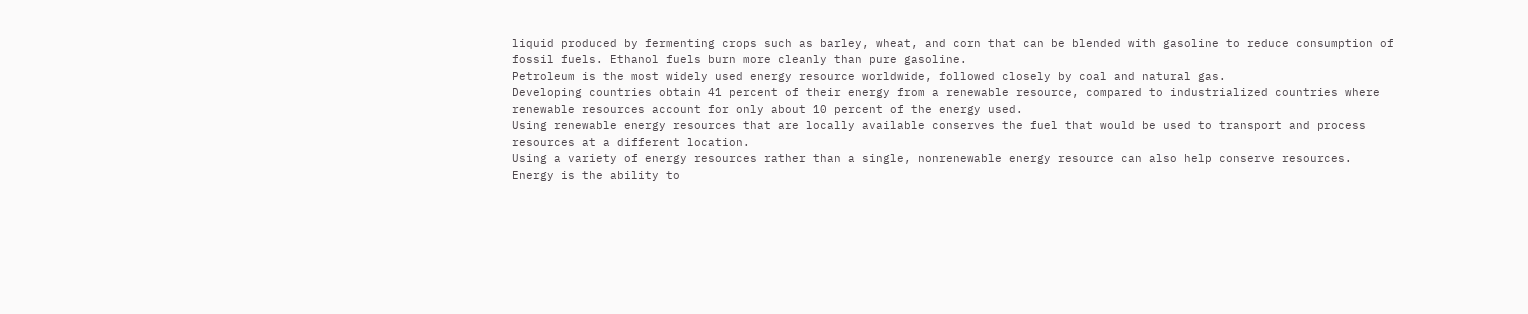liquid produced by fermenting crops such as barley, wheat, and corn that can be blended with gasoline to reduce consumption of fossil fuels. Ethanol fuels burn more cleanly than pure gasoline.
Petroleum is the most widely used energy resource worldwide, followed closely by coal and natural gas.
Developing countries obtain 41 percent of their energy from a renewable resource, compared to industrialized countries where renewable resources account for only about 10 percent of the energy used.
Using renewable energy resources that are locally available conserves the fuel that would be used to transport and process resources at a different location.
Using a variety of energy resources rather than a single, nonrenewable energy resource can also help conserve resources.
Energy is the ability to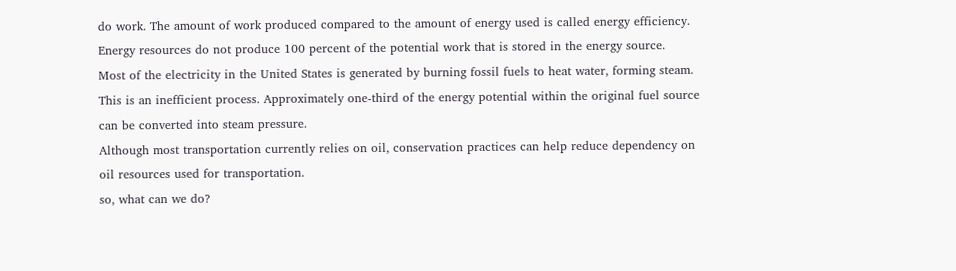do work. The amount of work produced compared to the amount of energy used is called energy efficiency.
Energy resources do not produce 100 percent of the potential work that is stored in the energy source.
Most of the electricity in the United States is generated by burning fossil fuels to heat water, forming steam. This is an inefficient process. Approximately one-third of the energy potential within the original fuel source can be converted into steam pressure.
Although most transportation currently relies on oil, conservation practices can help reduce dependency on oil resources used for transportation.
so, what can we do?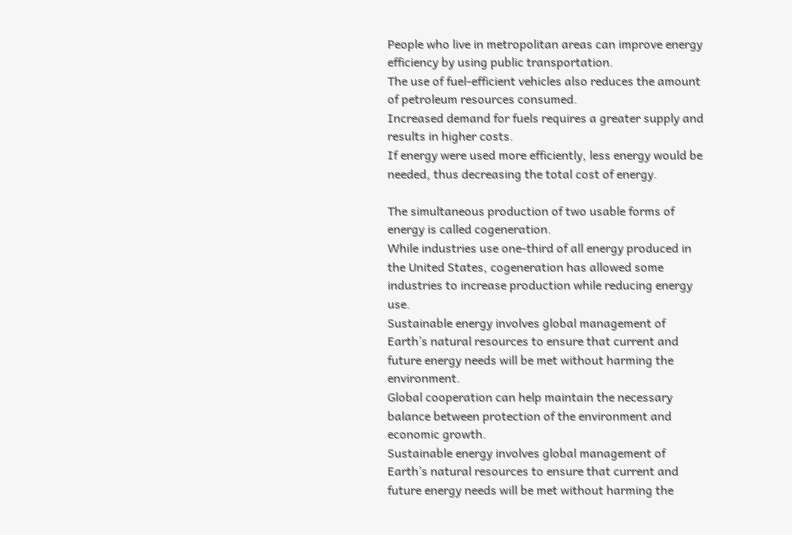People who live in metropolitan areas can improve energy efficiency by using public transportation.
The use of fuel-efficient vehicles also reduces the amount of petroleum resources consumed.
Increased demand for fuels requires a greater supply and results in higher costs.
If energy were used more efficiently, less energy would be needed, thus decreasing the total cost of energy.

The simultaneous production of two usable forms of energy is called cogeneration.
While industries use one-third of all energy produced in the United States, cogeneration has allowed some industries to increase production while reducing energy use.
Sustainable energy involves global management of Earth’s natural resources to ensure that current and future energy needs will be met without harming the environment.
Global cooperation can help maintain the necessary balance between protection of the environment and economic growth.
Sustainable energy involves global management of Earth’s natural resources to ensure that current and future energy needs will be met without harming the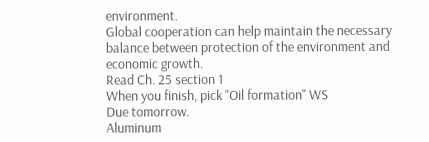environment.
Global cooperation can help maintain the necessary balance between protection of the environment and economic growth.
Read Ch. 25 section 1
When you finish, pick "Oil formation" WS
Due tomorrow.
Aluminum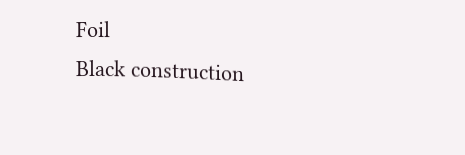Foil
Black construction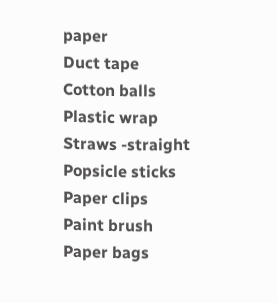paper
Duct tape
Cotton balls
Plastic wrap
Straws -straight
Popsicle sticks
Paper clips
Paint brush
Paper bags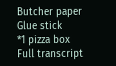Butcher paper
Glue stick
*1 pizza box
Full transcript